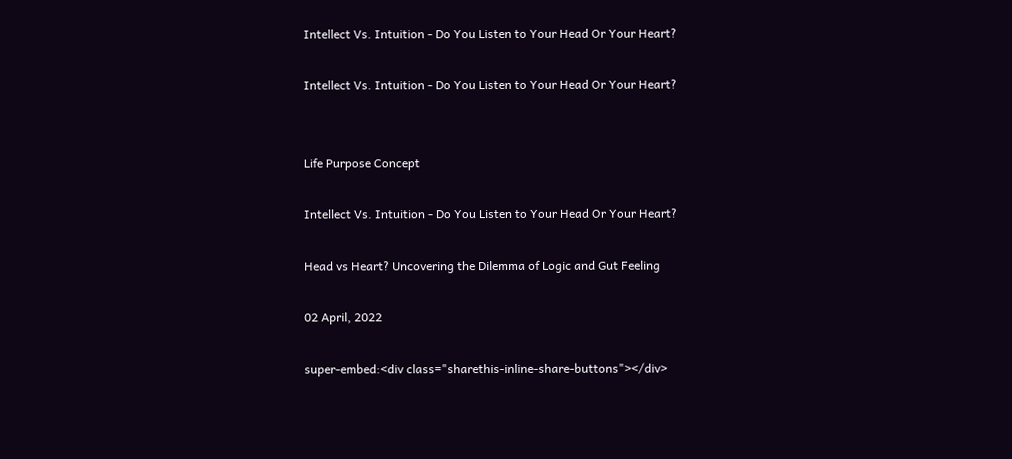Intellect Vs. Intuition - Do You Listen to Your Head Or Your Heart?

Intellect Vs. Intuition - Do You Listen to Your Head Or Your Heart?


Life Purpose Concept

Intellect Vs. Intuition - Do You Listen to Your Head Or Your Heart?

Head vs Heart? Uncovering the Dilemma of Logic and Gut Feeling

02 April, 2022

super-embed:<div class="sharethis-inline-share-buttons"></div>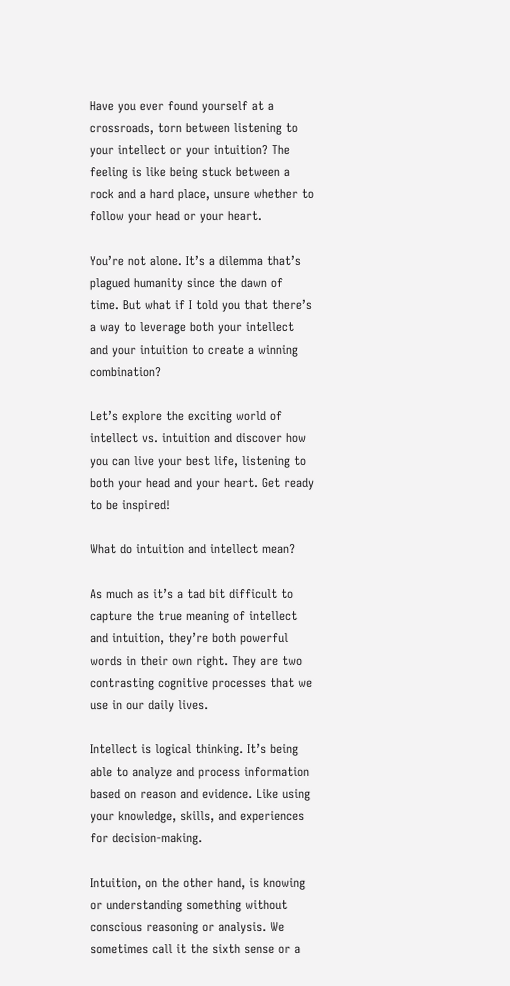Have you ever found yourself at a crossroads, torn between listening to your intellect or your intuition? The feeling is like being stuck between a rock and a hard place, unsure whether to follow your head or your heart.

You’re not alone. It’s a dilemma that’s plagued humanity since the dawn of time. But what if I told you that there’s a way to leverage both your intellect and your intuition to create a winning combination?

Let’s explore the exciting world of intellect vs. intuition and discover how you can live your best life, listening to both your head and your heart. Get ready to be inspired!

What do intuition and intellect mean?

As much as it’s a tad bit difficult to capture the true meaning of intellect and intuition, they’re both powerful words in their own right. They are two contrasting cognitive processes that we use in our daily lives.

Intellect is logical thinking. It’s being able to analyze and process information based on reason and evidence. Like using your knowledge, skills, and experiences for decision-making.

Intuition, on the other hand, is knowing or understanding something without conscious reasoning or analysis. We sometimes call it the sixth sense or a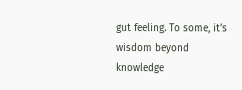gut feeling. To some, it’s wisdom beyond knowledge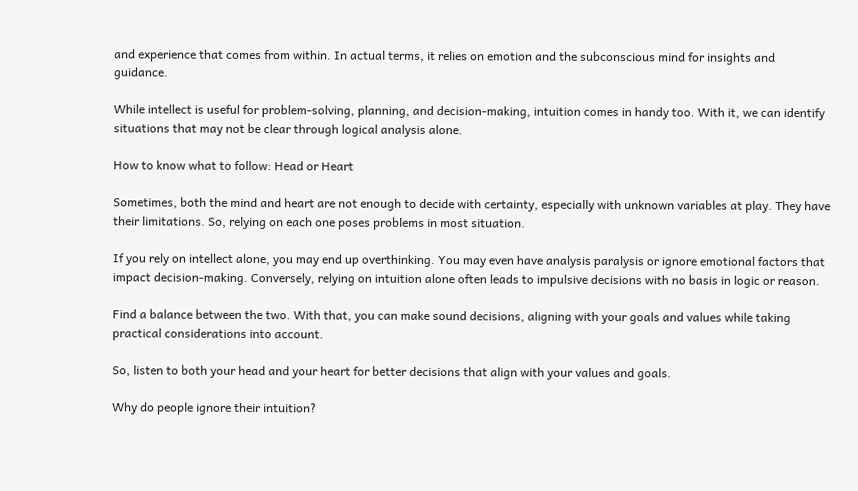and experience that comes from within. In actual terms, it relies on emotion and the subconscious mind for insights and guidance.

While intellect is useful for problem-solving, planning, and decision-making, intuition comes in handy too. With it, we can identify situations that may not be clear through logical analysis alone.

How to know what to follow: Head or Heart

Sometimes, both the mind and heart are not enough to decide with certainty, especially with unknown variables at play. They have their limitations. So, relying on each one poses problems in most situation.

If you rely on intellect alone, you may end up overthinking. You may even have analysis paralysis or ignore emotional factors that impact decision-making. Conversely, relying on intuition alone often leads to impulsive decisions with no basis in logic or reason.

Find a balance between the two. With that, you can make sound decisions, aligning with your goals and values while taking practical considerations into account.

So, listen to both your head and your heart for better decisions that align with your values and goals.

Why do people ignore their intuition?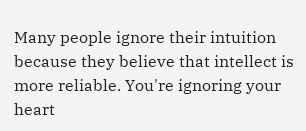Many people ignore their intuition because they believe that intellect is more reliable. You're ignoring your heart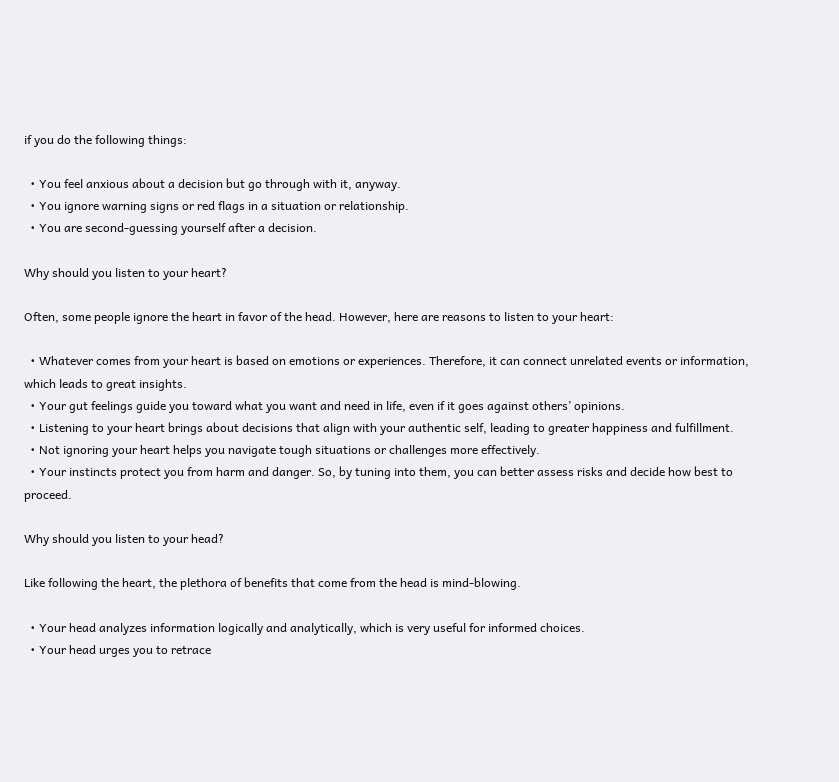if you do the following things:

  • You feel anxious about a decision but go through with it, anyway.
  • You ignore warning signs or red flags in a situation or relationship.
  • You are second-guessing yourself after a decision.

Why should you listen to your heart?

Often, some people ignore the heart in favor of the head. However, here are reasons to listen to your heart:

  • Whatever comes from your heart is based on emotions or experiences. Therefore, it can connect unrelated events or information, which leads to great insights.
  • Your gut feelings guide you toward what you want and need in life, even if it goes against others’ opinions.
  • Listening to your heart brings about decisions that align with your authentic self, leading to greater happiness and fulfillment.
  • Not ignoring your heart helps you navigate tough situations or challenges more effectively.
  • Your instincts protect you from harm and danger. So, by tuning into them, you can better assess risks and decide how best to proceed.

Why should you listen to your head?

Like following the heart, the plethora of benefits that come from the head is mind-blowing.

  • Your head analyzes information logically and analytically, which is very useful for informed choices.
  • Your head urges you to retrace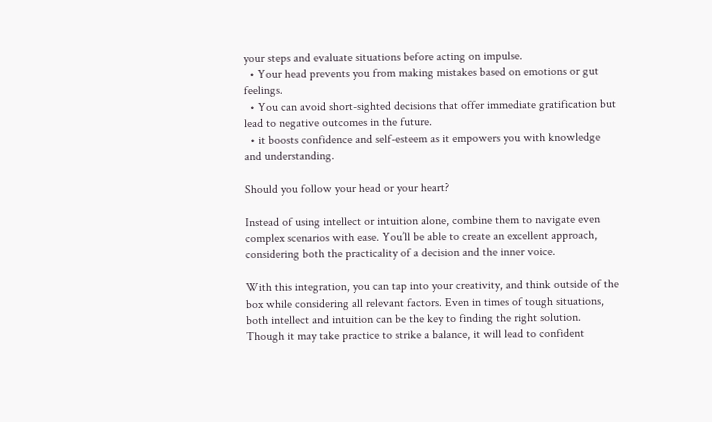your steps and evaluate situations before acting on impulse.
  • Your head prevents you from making mistakes based on emotions or gut feelings.
  • You can avoid short-sighted decisions that offer immediate gratification but lead to negative outcomes in the future.
  • it boosts confidence and self-esteem as it empowers you with knowledge and understanding.

Should you follow your head or your heart?

Instead of using intellect or intuition alone, combine them to navigate even complex scenarios with ease. You’ll be able to create an excellent approach, considering both the practicality of a decision and the inner voice.

With this integration, you can tap into your creativity, and think outside of the box while considering all relevant factors. Even in times of tough situations, both intellect and intuition can be the key to finding the right solution. Though it may take practice to strike a balance, it will lead to confident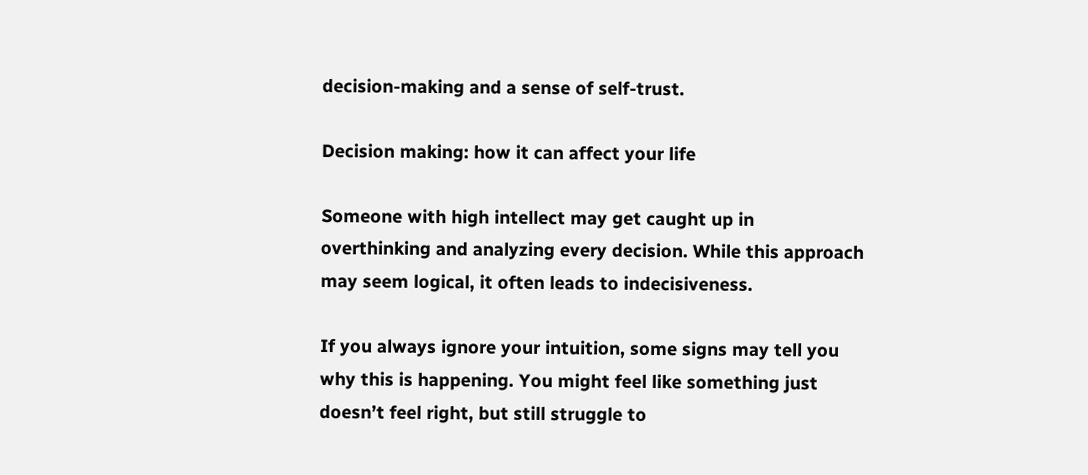decision-making and a sense of self-trust.

Decision making: how it can affect your life

Someone with high intellect may get caught up in overthinking and analyzing every decision. While this approach may seem logical, it often leads to indecisiveness.

If you always ignore your intuition, some signs may tell you why this is happening. You might feel like something just doesn’t feel right, but still struggle to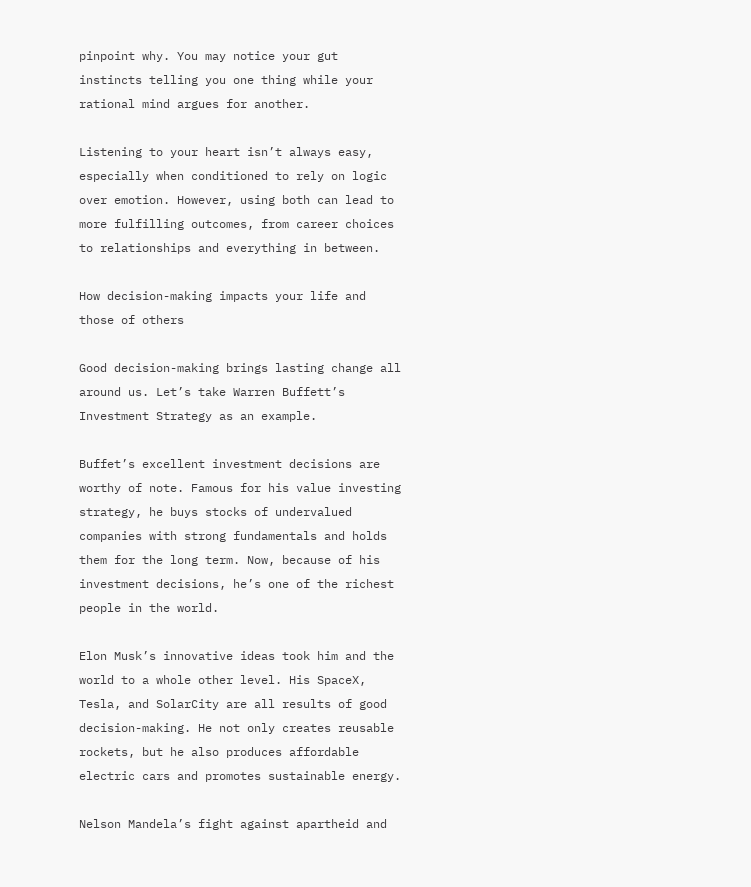pinpoint why. You may notice your gut instincts telling you one thing while your rational mind argues for another.

Listening to your heart isn’t always easy, especially when conditioned to rely on logic over emotion. However, using both can lead to more fulfilling outcomes, from career choices to relationships and everything in between.

How decision-making impacts your life and those of others

Good decision-making brings lasting change all around us. Let’s take Warren Buffett’s Investment Strategy as an example.

Buffet’s excellent investment decisions are worthy of note. Famous for his value investing strategy, he buys stocks of undervalued companies with strong fundamentals and holds them for the long term. Now, because of his investment decisions, he’s one of the richest people in the world.

Elon Musk’s innovative ideas took him and the world to a whole other level. His SpaceX, Tesla, and SolarCity are all results of good decision-making. He not only creates reusable rockets, but he also produces affordable electric cars and promotes sustainable energy.

Nelson Mandela’s fight against apartheid and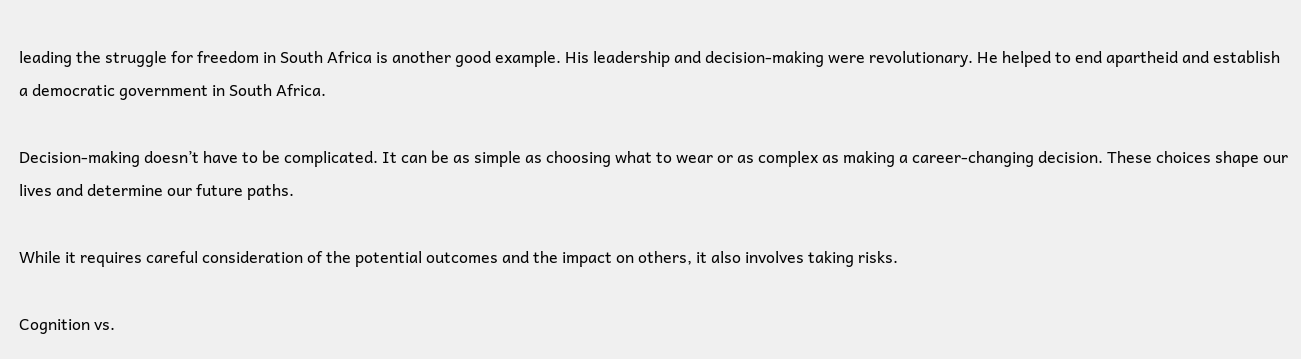leading the struggle for freedom in South Africa is another good example. His leadership and decision-making were revolutionary. He helped to end apartheid and establish a democratic government in South Africa.

Decision-making doesn’t have to be complicated. It can be as simple as choosing what to wear or as complex as making a career-changing decision. These choices shape our lives and determine our future paths.

While it requires careful consideration of the potential outcomes and the impact on others, it also involves taking risks.

Cognition vs.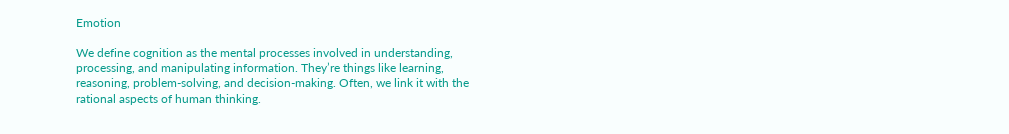Emotion

We define cognition as the mental processes involved in understanding, processing, and manipulating information. They’re things like learning, reasoning, problem-solving, and decision-making. Often, we link it with the rational aspects of human thinking.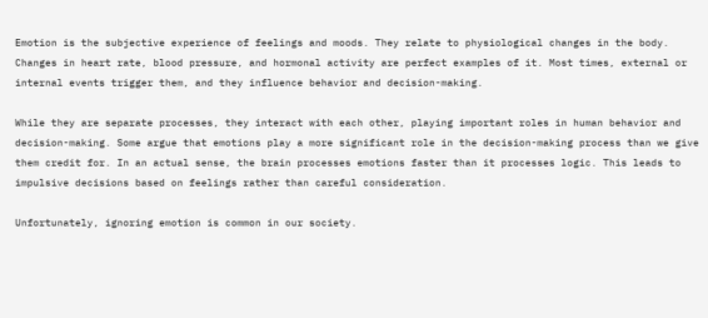Emotion is the subjective experience of feelings and moods. They relate to physiological changes in the body. Changes in heart rate, blood pressure, and hormonal activity are perfect examples of it. Most times, external or internal events trigger them, and they influence behavior and decision-making.

While they are separate processes, they interact with each other, playing important roles in human behavior and decision-making. Some argue that emotions play a more significant role in the decision-making process than we give them credit for. In an actual sense, the brain processes emotions faster than it processes logic. This leads to impulsive decisions based on feelings rather than careful consideration.

Unfortunately, ignoring emotion is common in our society.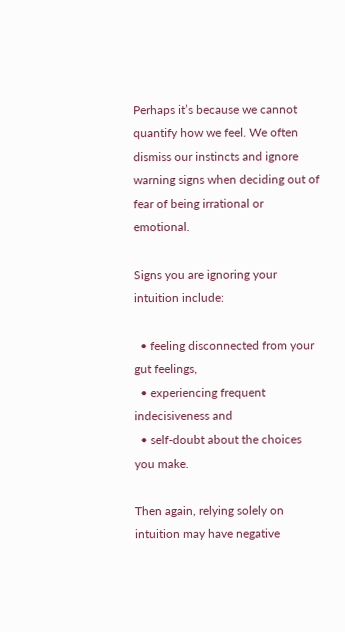Perhaps it’s because we cannot quantify how we feel. We often dismiss our instincts and ignore warning signs when deciding out of fear of being irrational or emotional.

Signs you are ignoring your intuition include:

  • feeling disconnected from your gut feelings,
  • experiencing frequent indecisiveness and
  • self-doubt about the choices you make.

Then again, relying solely on intuition may have negative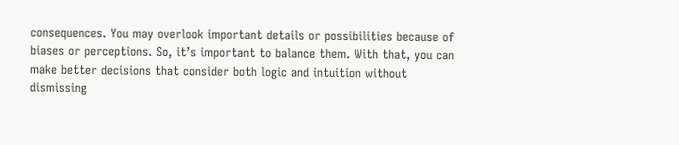consequences. You may overlook important details or possibilities because of biases or perceptions. So, it’s important to balance them. With that, you can make better decisions that consider both logic and intuition without dismissing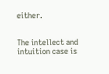either.


The intellect and intuition case is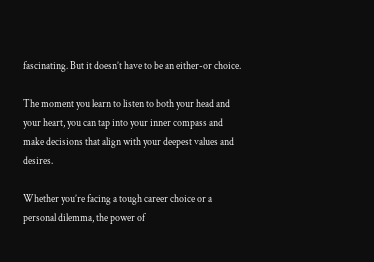fascinating. But it doesn’t have to be an either-or choice.

The moment you learn to listen to both your head and your heart, you can tap into your inner compass and make decisions that align with your deepest values and desires.

Whether you’re facing a tough career choice or a personal dilemma, the power of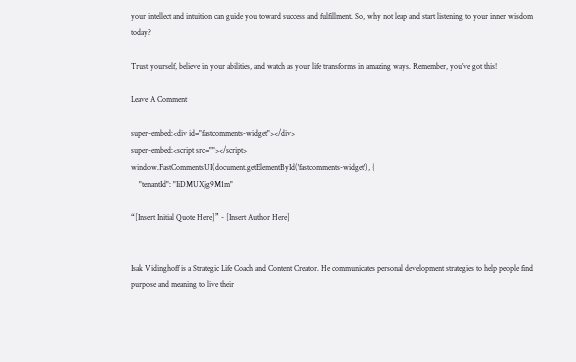your intellect and intuition can guide you toward success and fulfillment. So, why not leap and start listening to your inner wisdom today?

Trust yourself, believe in your abilities, and watch as your life transforms in amazing ways. Remember, you’ve got this!

Leave A Comment

super-embed:<div id="fastcomments-widget"></div>
super-embed:<script src=""></script>
window.FastCommentsUI(document.getElementById('fastcomments-widget'), {
    "tenantId": "IiDMUXjg9M1m"

“[Insert Initial Quote Here]” - [Insert Author Here]


Isak Vidinghoff is a Strategic Life Coach and Content Creator. He communicates personal development strategies to help people find purpose and meaning to live their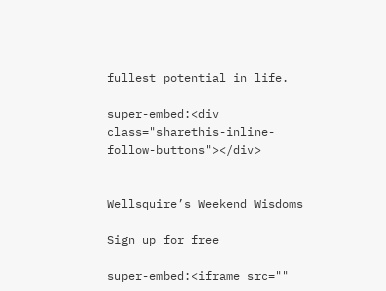fullest potential in life.

super-embed:<div class="sharethis-inline-follow-buttons"></div>


Wellsquire’s Weekend Wisdoms

Sign up for free

super-embed:<iframe src=""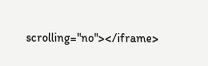scrolling="no"></iframe>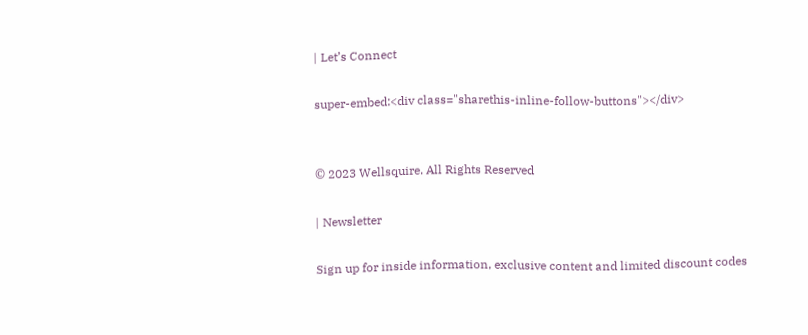| Let’s Connect

super-embed:<div class="sharethis-inline-follow-buttons"></div>


© 2023 Wellsquire. All Rights Reserved

| Newsletter

Sign up for inside information, exclusive content and limited discount codes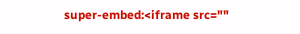super-embed:<iframe src=""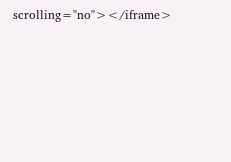scrolling="no"></iframe>